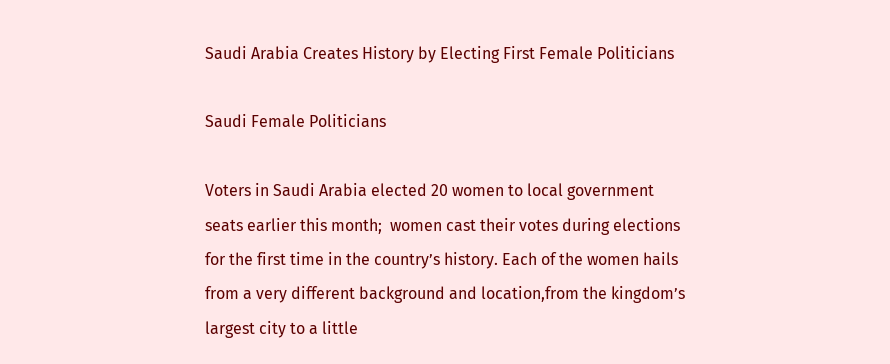Saudi Arabia Creates History by Electing First Female Politicians

Saudi Female Politicians

Voters in Saudi Arabia elected 20 women to local government seats earlier this month;  women cast their votes during elections for the first time in the country’s history. Each of the women hails from a very different background and location,from the kingdom’s largest city to a little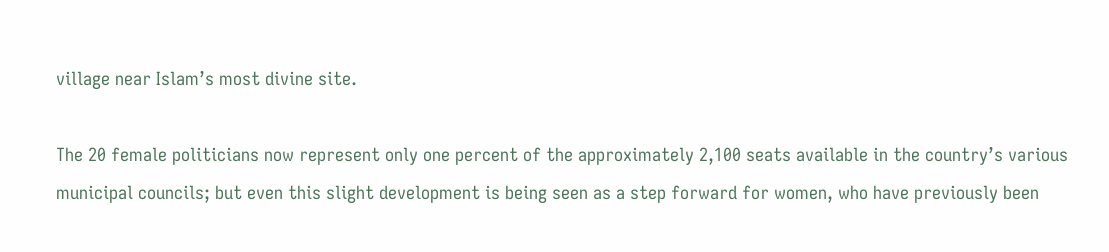village near Islam’s most divine site.

The 20 female politicians now represent only one percent of the approximately 2,100 seats available in the country’s various municipal councils; but even this slight development is being seen as a step forward for women, who have previously been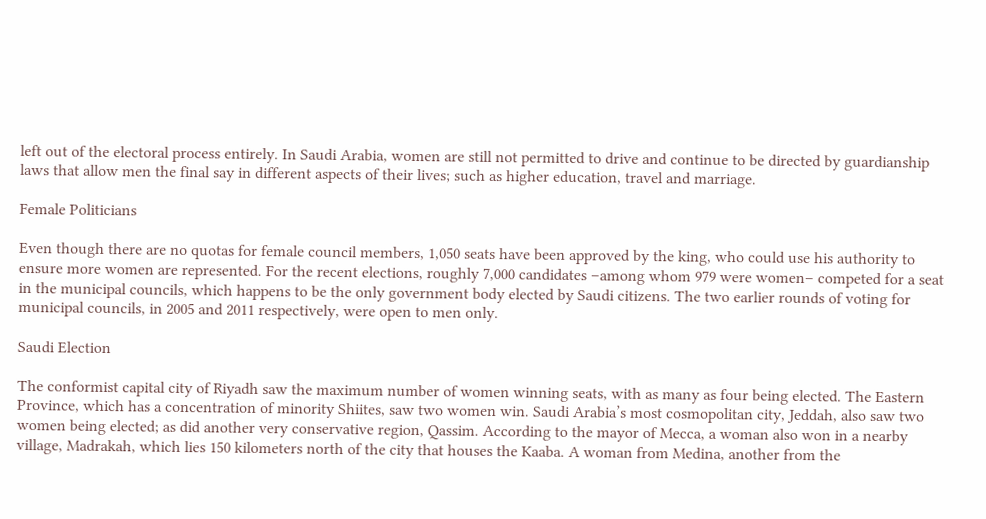left out of the electoral process entirely. In Saudi Arabia, women are still not permitted to drive and continue to be directed by guardianship laws that allow men the final say in different aspects of their lives; such as higher education, travel and marriage.

Female Politicians

Even though there are no quotas for female council members, 1,050 seats have been approved by the king, who could use his authority to ensure more women are represented. For the recent elections, roughly 7,000 candidates –among whom 979 were women– competed for a seat in the municipal councils, which happens to be the only government body elected by Saudi citizens. The two earlier rounds of voting for municipal councils, in 2005 and 2011 respectively, were open to men only.

Saudi Election

The conformist capital city of Riyadh saw the maximum number of women winning seats, with as many as four being elected. The Eastern Province, which has a concentration of minority Shiites, saw two women win. Saudi Arabia’s most cosmopolitan city, Jeddah, also saw two women being elected; as did another very conservative region, Qassim. According to the mayor of Mecca, a woman also won in a nearby village, Madrakah, which lies 150 kilometers north of the city that houses the Kaaba. A woman from Medina, another from the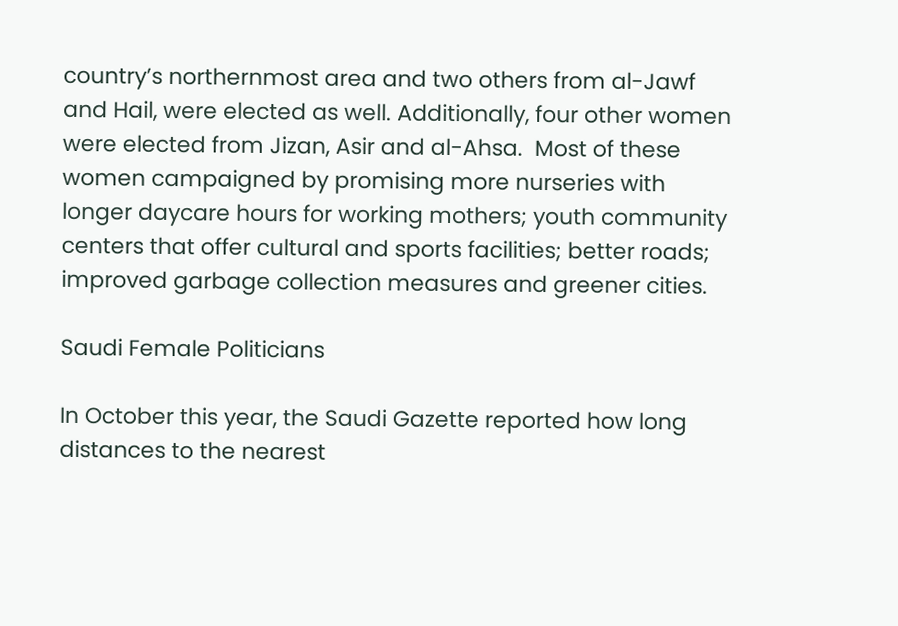country’s northernmost area and two others from al-Jawf and Hail, were elected as well. Additionally, four other women were elected from Jizan, Asir and al-Ahsa.  Most of these women campaigned by promising more nurseries with longer daycare hours for working mothers; youth community centers that offer cultural and sports facilities; better roads;  improved garbage collection measures and greener cities.

Saudi Female Politicians

In October this year, the Saudi Gazette reported how long distances to the nearest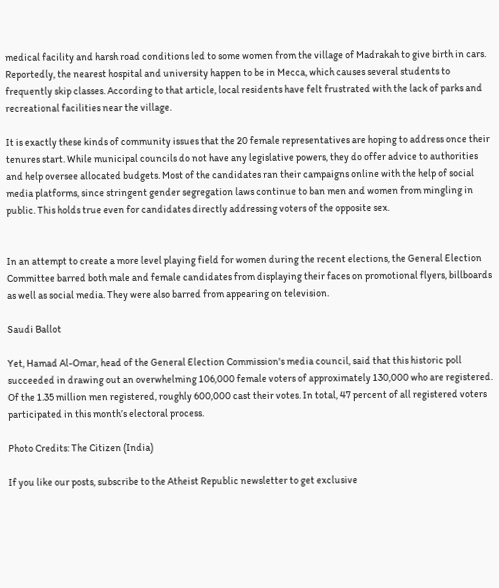medical facility and harsh road conditions led to some women from the village of Madrakah to give birth in cars. Reportedly, the nearest hospital and university happen to be in Mecca, which causes several students to frequently skip classes. According to that article, local residents have felt frustrated with the lack of parks and recreational facilities near the village.

It is exactly these kinds of community issues that the 20 female representatives are hoping to address once their tenures start. While municipal councils do not have any legislative powers, they do offer advice to authorities and help oversee allocated budgets. Most of the candidates ran their campaigns online with the help of social media platforms, since stringent gender segregation laws continue to ban men and women from mingling in public. This holds true even for candidates directly addressing voters of the opposite sex.


In an attempt to create a more level playing field for women during the recent elections, the General Election Committee barred both male and female candidates from displaying their faces on promotional flyers, billboards as well as social media. They were also barred from appearing on television.

Saudi Ballot

Yet, Hamad Al-Omar, head of the General Election Commission's media council, said that this historic poll succeeded in drawing out an overwhelming 106,000 female voters of approximately 130,000 who are registered. Of the 1.35 million men registered, roughly 600,000 cast their votes. In total, 47 percent of all registered voters participated in this month’s electoral process.

Photo Credits: The Citizen (India)

If you like our posts, subscribe to the Atheist Republic newsletter to get exclusive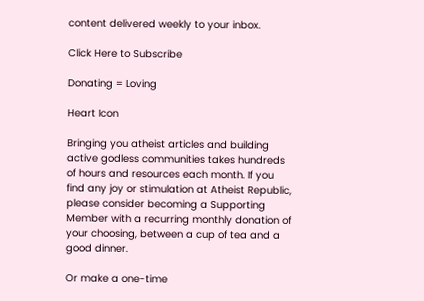content delivered weekly to your inbox.

Click Here to Subscribe

Donating = Loving

Heart Icon

Bringing you atheist articles and building active godless communities takes hundreds of hours and resources each month. If you find any joy or stimulation at Atheist Republic, please consider becoming a Supporting Member with a recurring monthly donation of your choosing, between a cup of tea and a good dinner.

Or make a one-time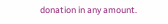donation in any amount.